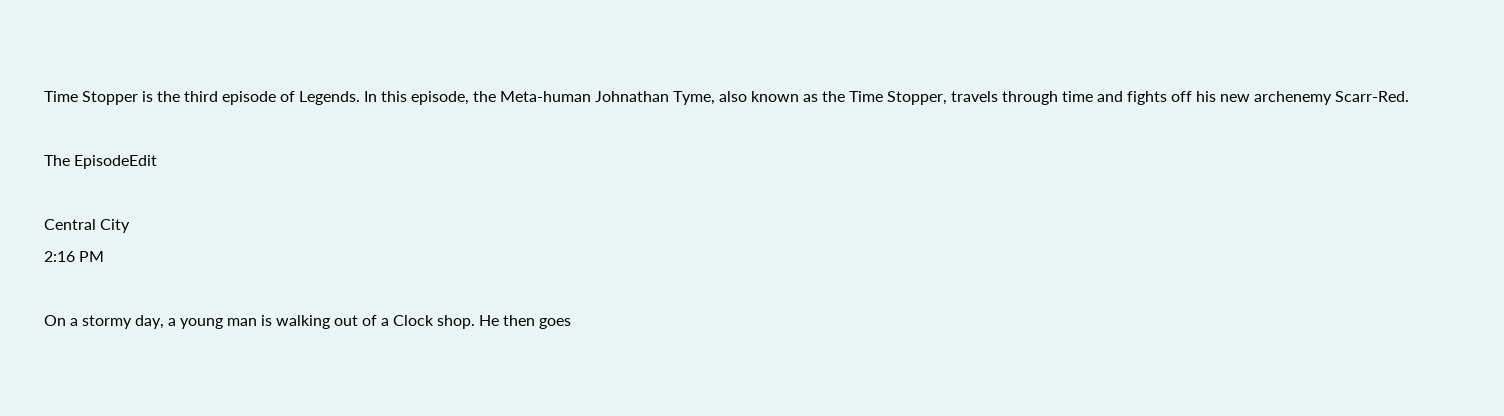Time Stopper is the third episode of Legends. In this episode, the Meta-human Johnathan Tyme, also known as the Time Stopper, travels through time and fights off his new archenemy Scarr-Red.

The EpisodeEdit

Central City
2:16 PM

On a stormy day, a young man is walking out of a Clock shop. He then goes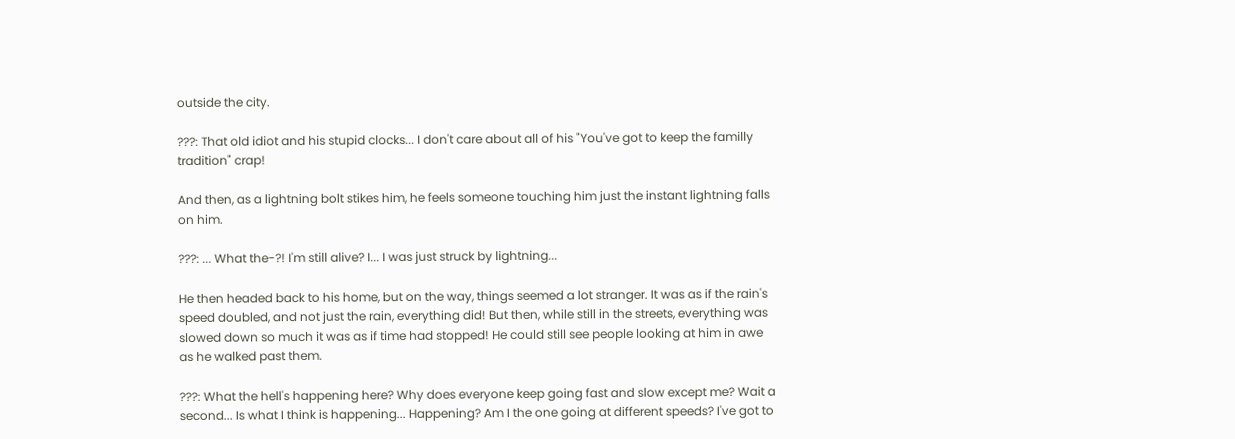outside the city.

???: That old idiot and his stupid clocks... I don't care about all of his "You've got to keep the familly tradition" crap!

And then, as a lightning bolt stikes him, he feels someone touching him just the instant lightning falls on him.

???: ... What the-?! I'm still alive? I... I was just struck by lightning...

He then headed back to his home, but on the way, things seemed a lot stranger. It was as if the rain's speed doubled, and not just the rain, everything did! But then, while still in the streets, everything was slowed down so much it was as if time had stopped! He could still see people looking at him in awe as he walked past them.

???: What the hell's happening here? Why does everyone keep going fast and slow except me? Wait a second... Is what I think is happening... Happening? Am I the one going at different speeds? I've got to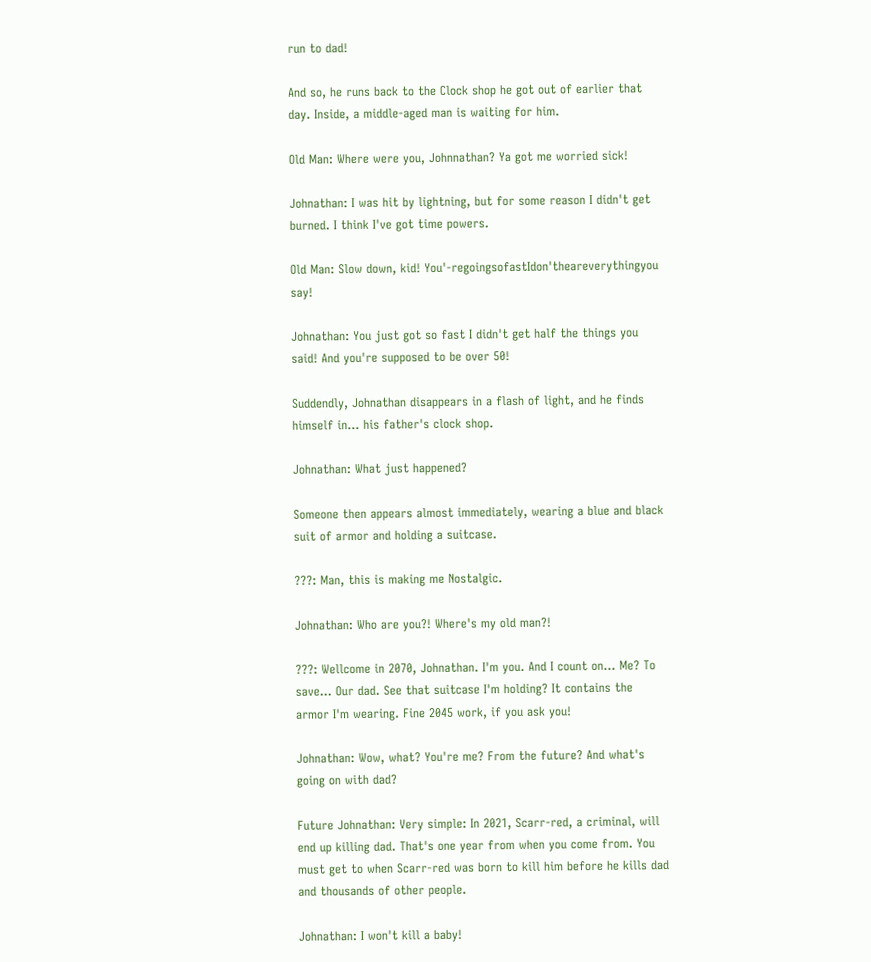run to dad!

And so, he runs back to the Clock shop he got out of earlier that day. Inside, a middle-aged man is waiting for him.

Old Man: Where were you, Johnnathan? Ya got me worried sick!

Johnathan: I was hit by lightning, but for some reason I didn't get burned. I think I've got time powers.

Old Man: Slow down, kid! You'-regoingsofastIdon'theareverythingyou say!

Johnathan: You just got so fast I didn't get half the things you said! And you're supposed to be over 50!

Suddendly, Johnathan disappears in a flash of light, and he finds himself in... his father's clock shop.

Johnathan: What just happened?

Someone then appears almost immediately, wearing a blue and black suit of armor and holding a suitcase.

???: Man, this is making me Nostalgic.

Johnathan: Who are you?! Where's my old man?!

???: Wellcome in 2070, Johnathan. I'm you. And I count on... Me? To save... Our dad. See that suitcase I'm holding? It contains the armor I'm wearing. Fine 2045 work, if you ask you!

Johnathan: Wow, what? You're me? From the future? And what's going on with dad?

Future Johnathan: Very simple: In 2021, Scarr-red, a criminal, will end up killing dad. That's one year from when you come from. You must get to when Scarr-red was born to kill him before he kills dad and thousands of other people.

Johnathan: I won't kill a baby!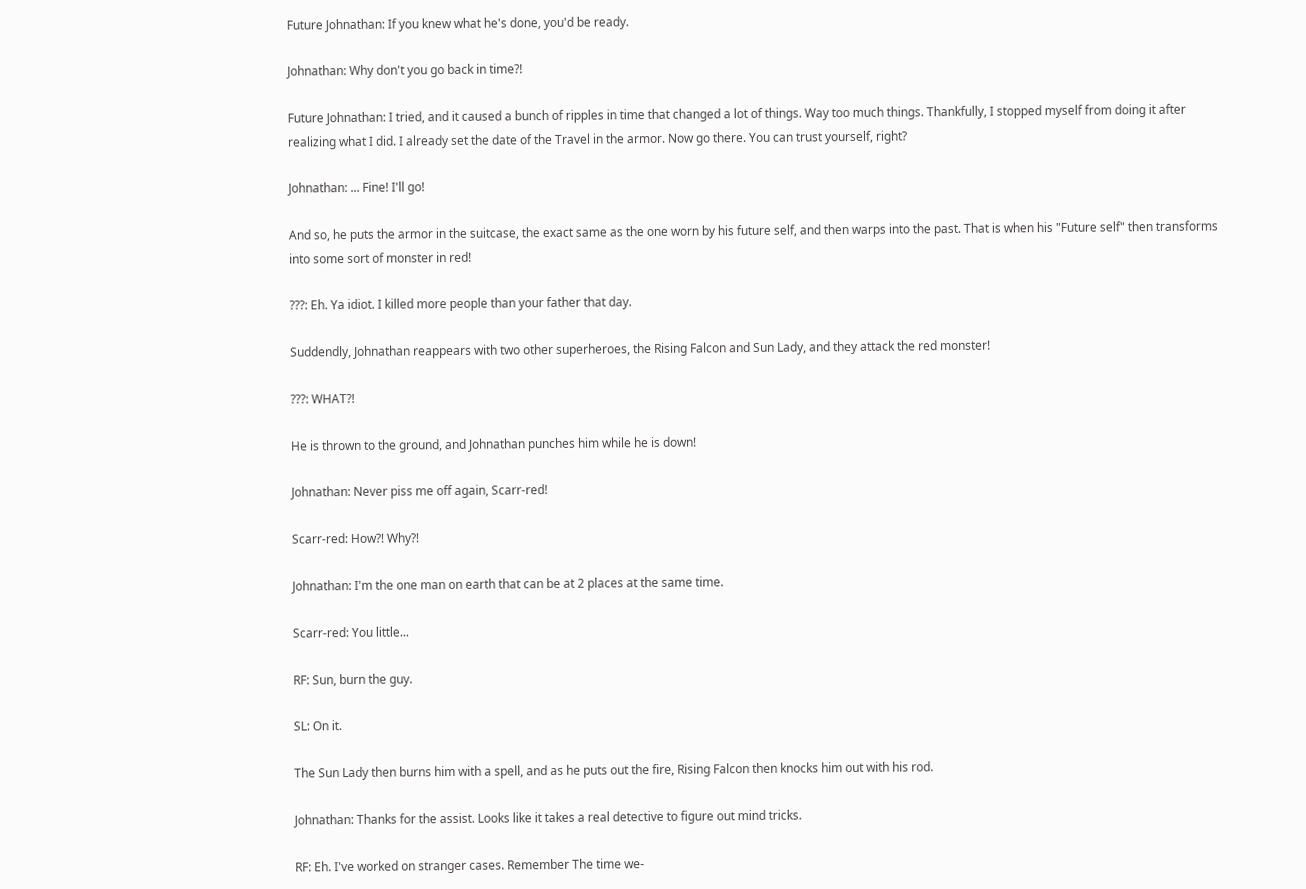Future Johnathan: If you knew what he's done, you'd be ready.

Johnathan: Why don't you go back in time?!

Future Johnathan: I tried, and it caused a bunch of ripples in time that changed a lot of things. Way too much things. Thankfully, I stopped myself from doing it after realizing what I did. I already set the date of the Travel in the armor. Now go there. You can trust yourself, right?

Johnathan: ... Fine! I'll go!

And so, he puts the armor in the suitcase, the exact same as the one worn by his future self, and then warps into the past. That is when his "Future self" then transforms into some sort of monster in red!

???: Eh. Ya idiot. I killed more people than your father that day.

Suddendly, Johnathan reappears with two other superheroes, the Rising Falcon and Sun Lady, and they attack the red monster!

???: WHAT?!

He is thrown to the ground, and Johnathan punches him while he is down!

Johnathan: Never piss me off again, Scarr-red!

Scarr-red: How?! Why?!

Johnathan: I'm the one man on earth that can be at 2 places at the same time.

Scarr-red: You little...

RF: Sun, burn the guy.

SL: On it.

The Sun Lady then burns him with a spell, and as he puts out the fire, Rising Falcon then knocks him out with his rod.

Johnathan: Thanks for the assist. Looks like it takes a real detective to figure out mind tricks.

RF: Eh. I've worked on stranger cases. Remember The time we-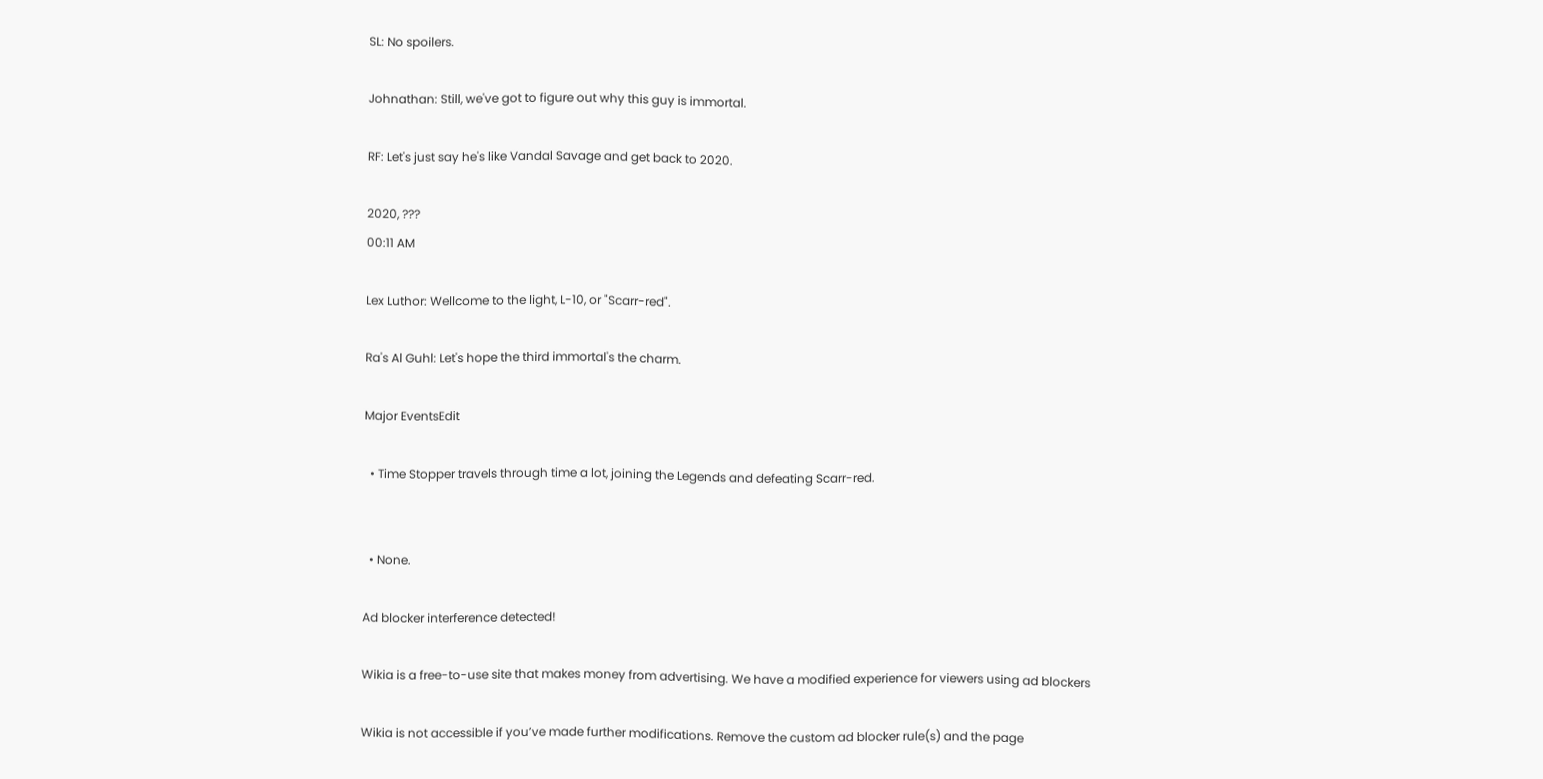SL: No spoilers.

Johnathan: Still, we've got to figure out why this guy is immortal.

RF: Let's just say he's like Vandal Savage and get back to 2020.

2020, ???
00:11 AM

Lex Luthor: Wellcome to the light, L-10, or "Scarr-red".

Ra's Al Guhl: Let's hope the third immortal's the charm.

Major EventsEdit

  • Time Stopper travels through time a lot, joining the Legends and defeating Scarr-red.


  • None.

Ad blocker interference detected!

Wikia is a free-to-use site that makes money from advertising. We have a modified experience for viewers using ad blockers

Wikia is not accessible if you’ve made further modifications. Remove the custom ad blocker rule(s) and the page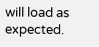will load as expected.